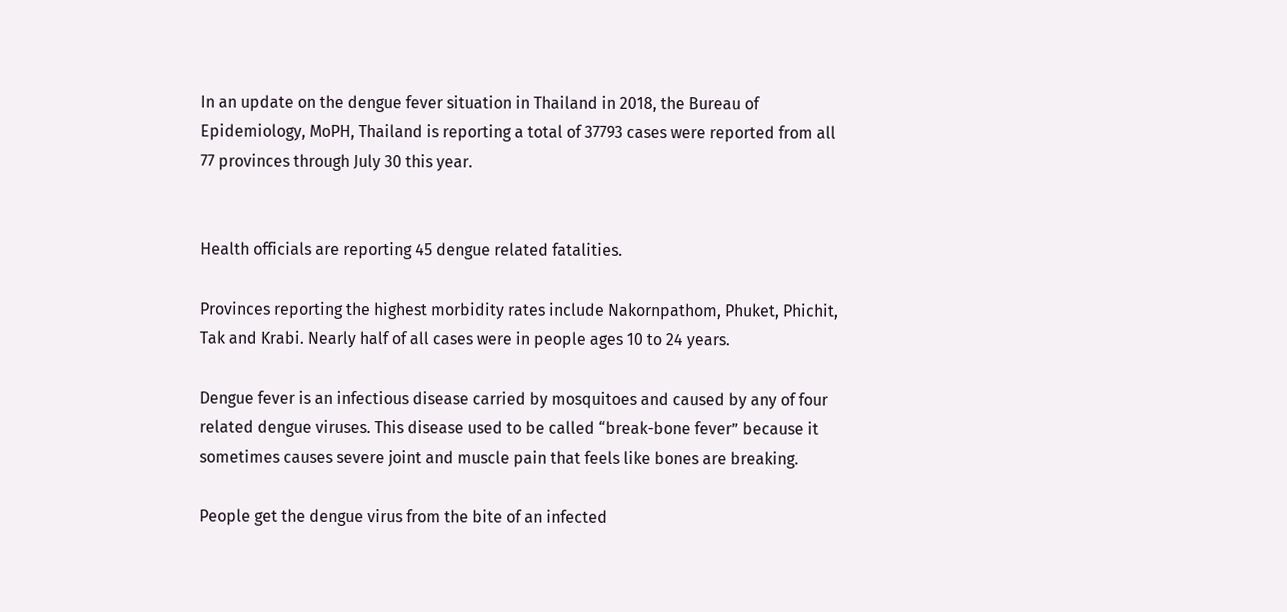In an update on the dengue fever situation in Thailand in 2018, the Bureau of Epidemiology, MoPH, Thailand is reporting a total of 37793 cases were reported from all 77 provinces through July 30 this year.


Health officials are reporting 45 dengue related fatalities.

Provinces reporting the highest morbidity rates include Nakornpathom, Phuket, Phichit, Tak and Krabi. Nearly half of all cases were in people ages 10 to 24 years.

Dengue fever is an infectious disease carried by mosquitoes and caused by any of four related dengue viruses. This disease used to be called “break-bone fever” because it sometimes causes severe joint and muscle pain that feels like bones are breaking.

People get the dengue virus from the bite of an infected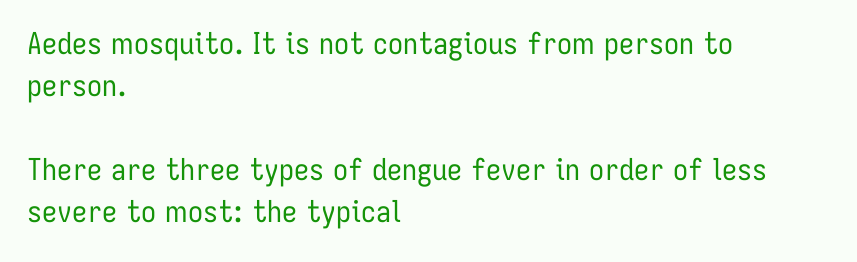Aedes mosquito. It is not contagious from person to person.

There are three types of dengue fever in order of less severe to most: the typical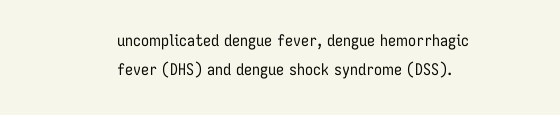uncomplicated dengue fever, dengue hemorrhagic fever (DHS) and dengue shock syndrome (DSS).